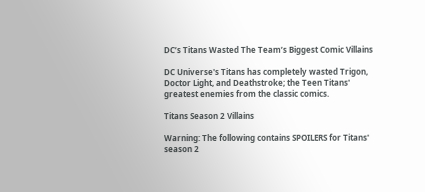DC’s Titans Wasted The Team’s Biggest Comic Villains

DC Universe's Titans has completely wasted Trigon, Doctor Light, and Deathstroke; the Teen Titans' greatest enemies from the classic comics.

Titans Season 2 Villains

Warning: The following contains SPOILERS for Titans' season 2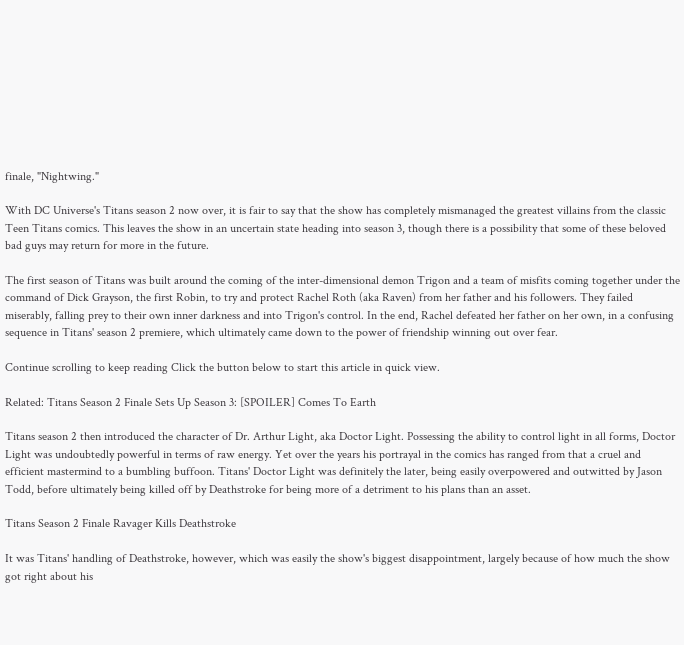finale, "Nightwing."

With DC Universe's Titans season 2 now over, it is fair to say that the show has completely mismanaged the greatest villains from the classic Teen Titans comics. This leaves the show in an uncertain state heading into season 3, though there is a possibility that some of these beloved bad guys may return for more in the future.

The first season of Titans was built around the coming of the inter-dimensional demon Trigon and a team of misfits coming together under the command of Dick Grayson, the first Robin, to try and protect Rachel Roth (aka Raven) from her father and his followers. They failed miserably, falling prey to their own inner darkness and into Trigon's control. In the end, Rachel defeated her father on her own, in a confusing sequence in Titans' season 2 premiere, which ultimately came down to the power of friendship winning out over fear.

Continue scrolling to keep reading Click the button below to start this article in quick view.

Related: Titans Season 2 Finale Sets Up Season 3: [SPOILER] Comes To Earth

Titans season 2 then introduced the character of Dr. Arthur Light, aka Doctor Light. Possessing the ability to control light in all forms, Doctor Light was undoubtedly powerful in terms of raw energy. Yet over the years his portrayal in the comics has ranged from that a cruel and efficient mastermind to a bumbling buffoon. Titans' Doctor Light was definitely the later, being easily overpowered and outwitted by Jason Todd, before ultimately being killed off by Deathstroke for being more of a detriment to his plans than an asset.

Titans Season 2 Finale Ravager Kills Deathstroke

It was Titans' handling of Deathstroke, however, which was easily the show's biggest disappointment, largely because of how much the show got right about his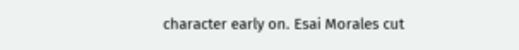character early on. Esai Morales cut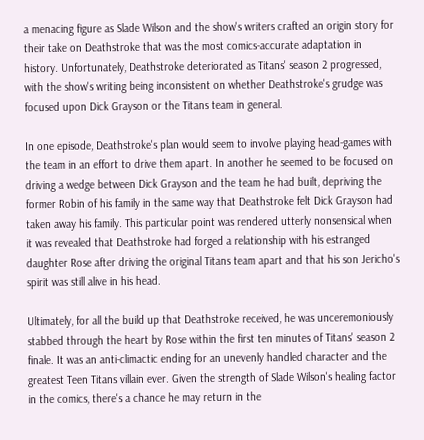a menacing figure as Slade Wilson and the show's writers crafted an origin story for their take on Deathstroke that was the most comics-accurate adaptation in history. Unfortunately, Deathstroke deteriorated as Titans' season 2 progressed, with the show's writing being inconsistent on whether Deathstroke's grudge was focused upon Dick Grayson or the Titans team in general.

In one episode, Deathstroke's plan would seem to involve playing head-games with the team in an effort to drive them apart. In another he seemed to be focused on driving a wedge between Dick Grayson and the team he had built, depriving the former Robin of his family in the same way that Deathstroke felt Dick Grayson had taken away his family. This particular point was rendered utterly nonsensical when it was revealed that Deathstroke had forged a relationship with his estranged daughter Rose after driving the original Titans team apart and that his son Jericho's spirit was still alive in his head.

Ultimately, for all the build up that Deathstroke received, he was unceremoniously stabbed through the heart by Rose within the first ten minutes of Titans' season 2 finale. It was an anti-climactic ending for an unevenly handled character and the greatest Teen Titans villain ever. Given the strength of Slade Wilson's healing factor in the comics, there's a chance he may return in the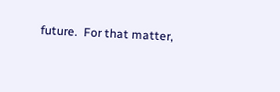future.  For that matter,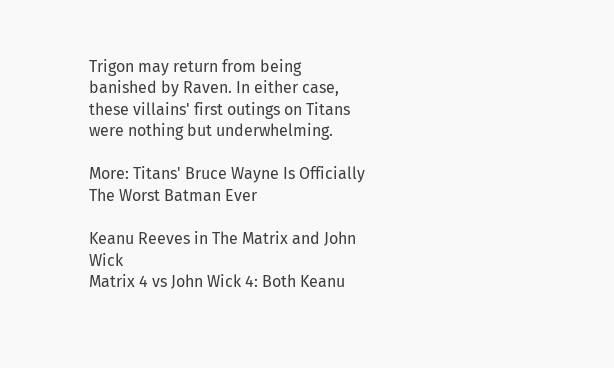Trigon may return from being banished by Raven. In either case, these villains' first outings on Titans were nothing but underwhelming.

More: Titans' Bruce Wayne Is Officially The Worst Batman Ever

Keanu Reeves in The Matrix and John Wick
Matrix 4 vs John Wick 4: Both Keanu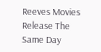Reeves Movies Release The Same Day